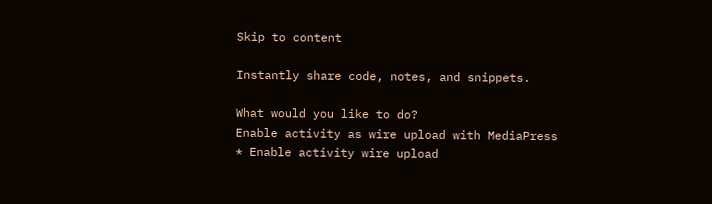Skip to content

Instantly share code, notes, and snippets.

What would you like to do?
Enable activity as wire upload with MediaPress
* Enable activity wire upload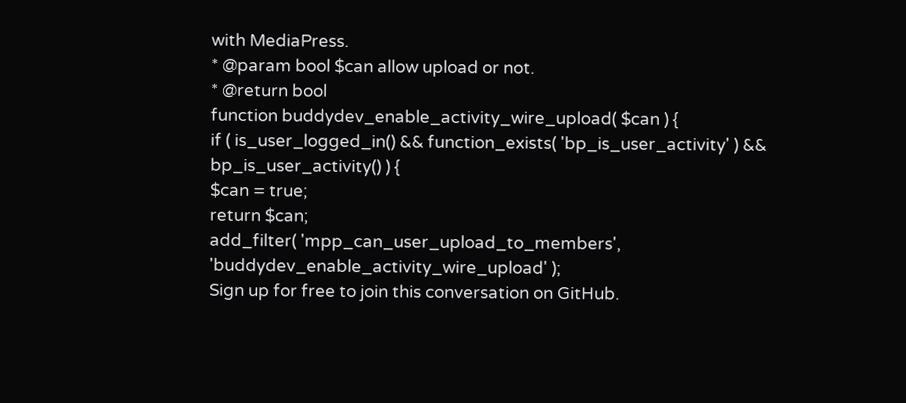with MediaPress.
* @param bool $can allow upload or not.
* @return bool
function buddydev_enable_activity_wire_upload( $can ) {
if ( is_user_logged_in() && function_exists( 'bp_is_user_activity' ) && bp_is_user_activity() ) {
$can = true;
return $can;
add_filter( 'mpp_can_user_upload_to_members', 'buddydev_enable_activity_wire_upload' );
Sign up for free to join this conversation on GitHub.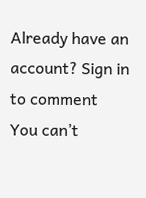Already have an account? Sign in to comment
You can’t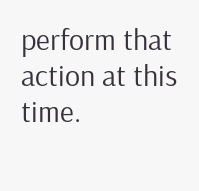perform that action at this time.